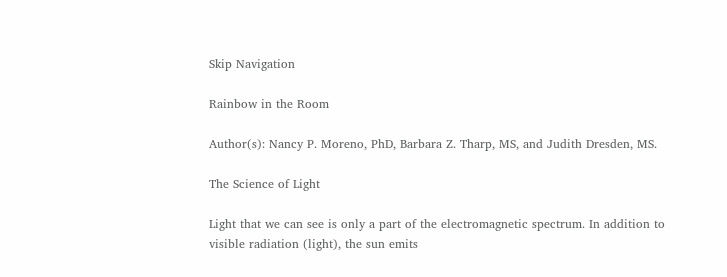Skip Navigation

Rainbow in the Room

Author(s): Nancy P. Moreno, PhD, Barbara Z. Tharp, MS, and Judith Dresden, MS.

The Science of Light

Light that we can see is only a part of the electromagnetic spectrum. In addition to visible radiation (light), the sun emits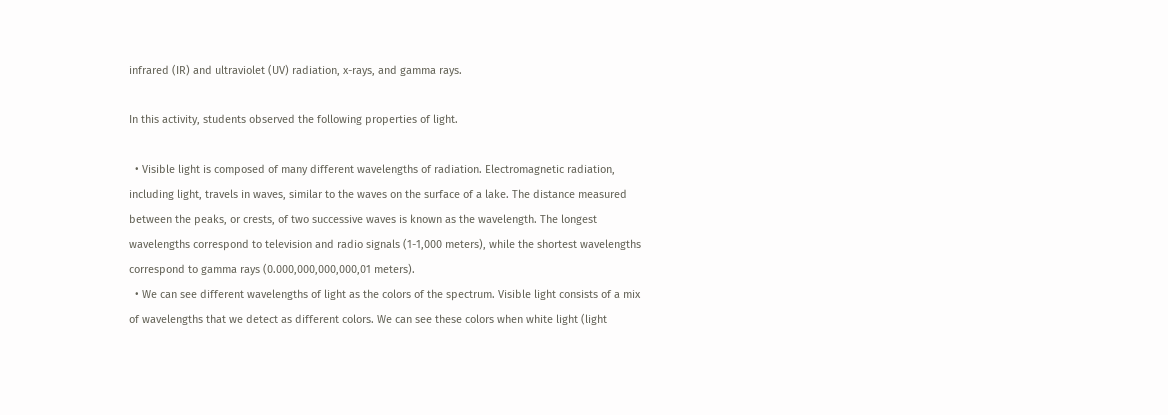infrared (IR) and ultraviolet (UV) radiation, x-rays, and gamma rays.

In this activity, students observed the following properties of light.

  • Visible light is composed of many different wavelengths of radiation. Electromagnetic radiation, including light, travels in waves, similar to the waves on the surface of a lake. The distance measured between the peaks, or crests, of two successive waves is known as the wavelength. The longest wavelengths correspond to television and radio signals (1-1,000 meters), while the shortest wavelengths correspond to gamma rays (0.000,000,000,000,01 meters).
  • We can see different wavelengths of light as the colors of the spectrum. Visible light consists of a mix of wavelengths that we detect as different colors. We can see these colors when white light (light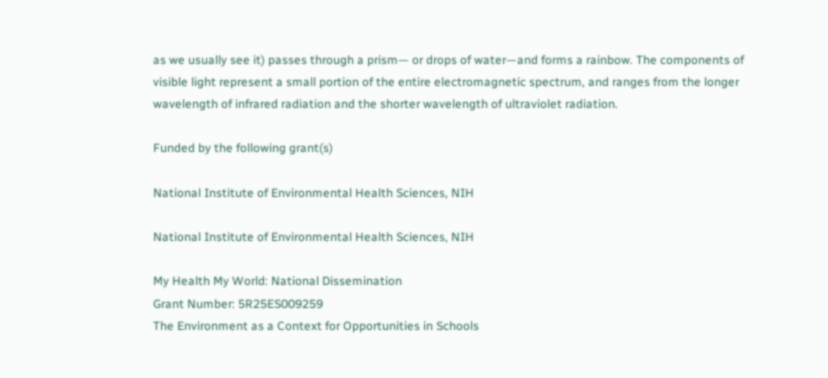as we usually see it) passes through a prism— or drops of water—and forms a rainbow. The components of visible light represent a small portion of the entire electromagnetic spectrum, and ranges from the longer wavelength of infrared radiation and the shorter wavelength of ultraviolet radiation.

Funded by the following grant(s)

National Institute of Environmental Health Sciences, NIH

National Institute of Environmental Health Sciences, NIH

My Health My World: National Dissemination
Grant Number: 5R25ES009259
The Environment as a Context for Opportunities in Schools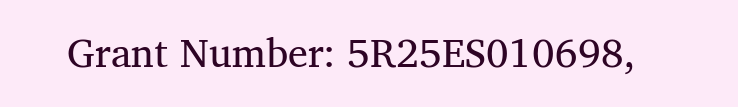Grant Number: 5R25ES010698,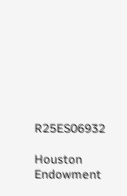R25ES06932

Houston Endowment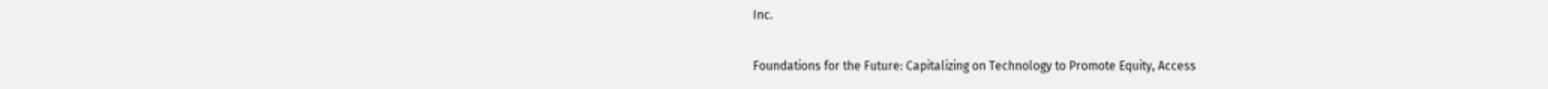Inc.

Foundations for the Future: Capitalizing on Technology to Promote Equity, Access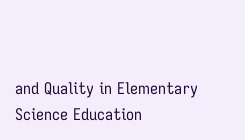and Quality in Elementary Science Education